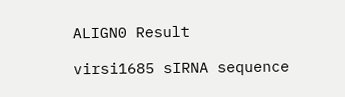ALIGN0 Result

virsi1685 sIRNA sequence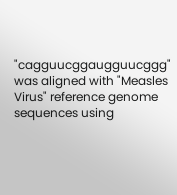"cagguucggaugguucggg" was aligned with "Measles Virus" reference genome sequences using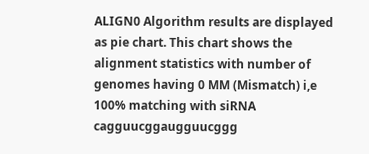ALIGN0 Algorithm results are displayed as pie chart. This chart shows the alignment statistics with number of genomes having 0 MM (Mismatch) i,e 100% matching with siRNA cagguucggaugguucggg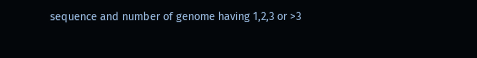sequence and number of genome having 1,2,3 or >3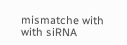mismatche with with siRNA